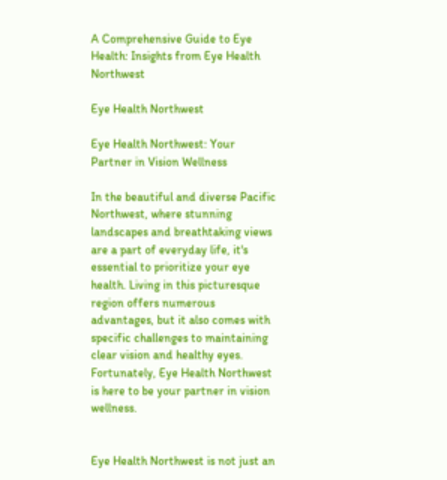A Comprehensive Guide to Eye Health: Insights from Eye Health Northwest

Eye Health Northwest

Eye Health Northwest: Your Partner in Vision Wellness

In the beautiful and diverse Pacific Northwest, where stunning landscapes and breathtaking views are a part of everyday life, it's essential to prioritize your eye health. Living in this picturesque region offers numerous advantages, but it also comes with specific challenges to maintaining clear vision and healthy eyes. Fortunately, Eye Health Northwest is here to be your partner in vision wellness.


Eye Health Northwest is not just an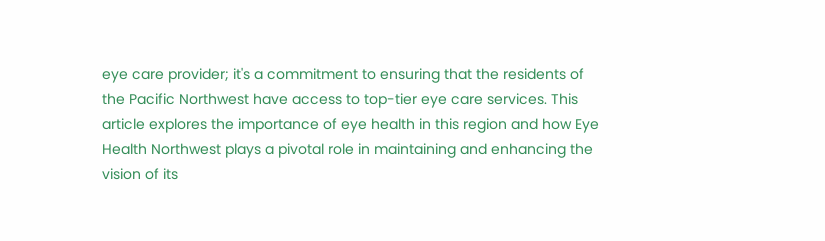eye care provider; it's a commitment to ensuring that the residents of the Pacific Northwest have access to top-tier eye care services. This article explores the importance of eye health in this region and how Eye Health Northwest plays a pivotal role in maintaining and enhancing the vision of its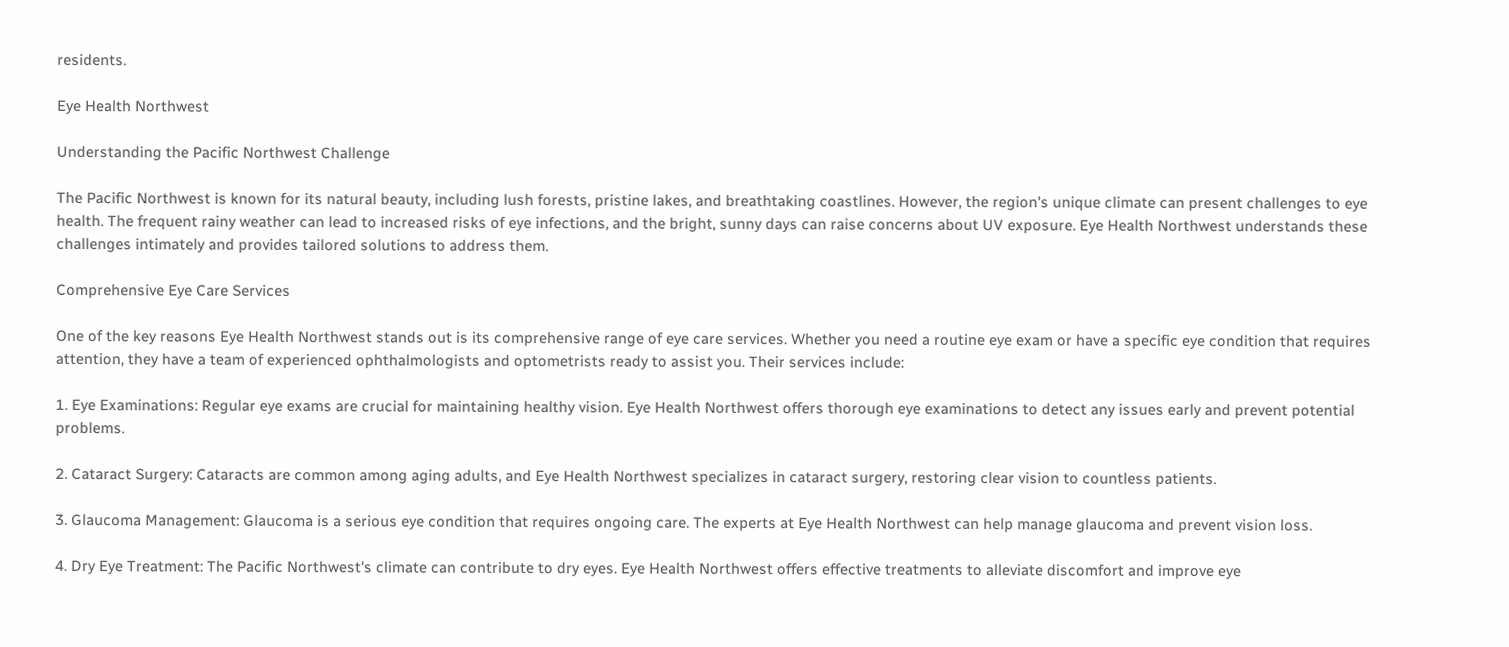residents.

Eye Health Northwest

Understanding the Pacific Northwest Challenge

The Pacific Northwest is known for its natural beauty, including lush forests, pristine lakes, and breathtaking coastlines. However, the region's unique climate can present challenges to eye health. The frequent rainy weather can lead to increased risks of eye infections, and the bright, sunny days can raise concerns about UV exposure. Eye Health Northwest understands these challenges intimately and provides tailored solutions to address them.

Comprehensive Eye Care Services

One of the key reasons Eye Health Northwest stands out is its comprehensive range of eye care services. Whether you need a routine eye exam or have a specific eye condition that requires attention, they have a team of experienced ophthalmologists and optometrists ready to assist you. Their services include:

1. Eye Examinations: Regular eye exams are crucial for maintaining healthy vision. Eye Health Northwest offers thorough eye examinations to detect any issues early and prevent potential problems.

2. Cataract Surgery: Cataracts are common among aging adults, and Eye Health Northwest specializes in cataract surgery, restoring clear vision to countless patients.

3. Glaucoma Management: Glaucoma is a serious eye condition that requires ongoing care. The experts at Eye Health Northwest can help manage glaucoma and prevent vision loss.

4. Dry Eye Treatment: The Pacific Northwest's climate can contribute to dry eyes. Eye Health Northwest offers effective treatments to alleviate discomfort and improve eye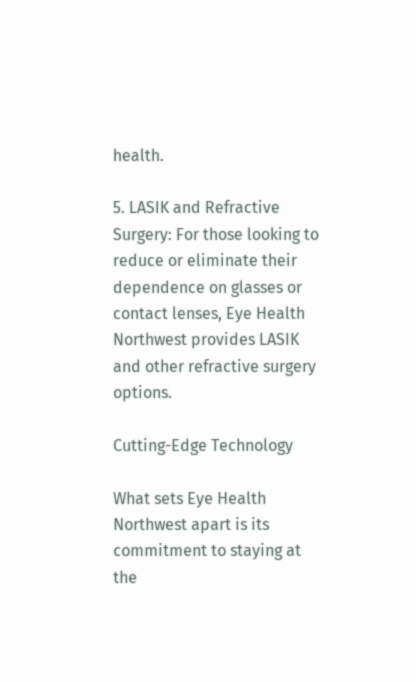health.

5. LASIK and Refractive Surgery: For those looking to reduce or eliminate their dependence on glasses or contact lenses, Eye Health Northwest provides LASIK and other refractive surgery options.

Cutting-Edge Technology

What sets Eye Health Northwest apart is its commitment to staying at the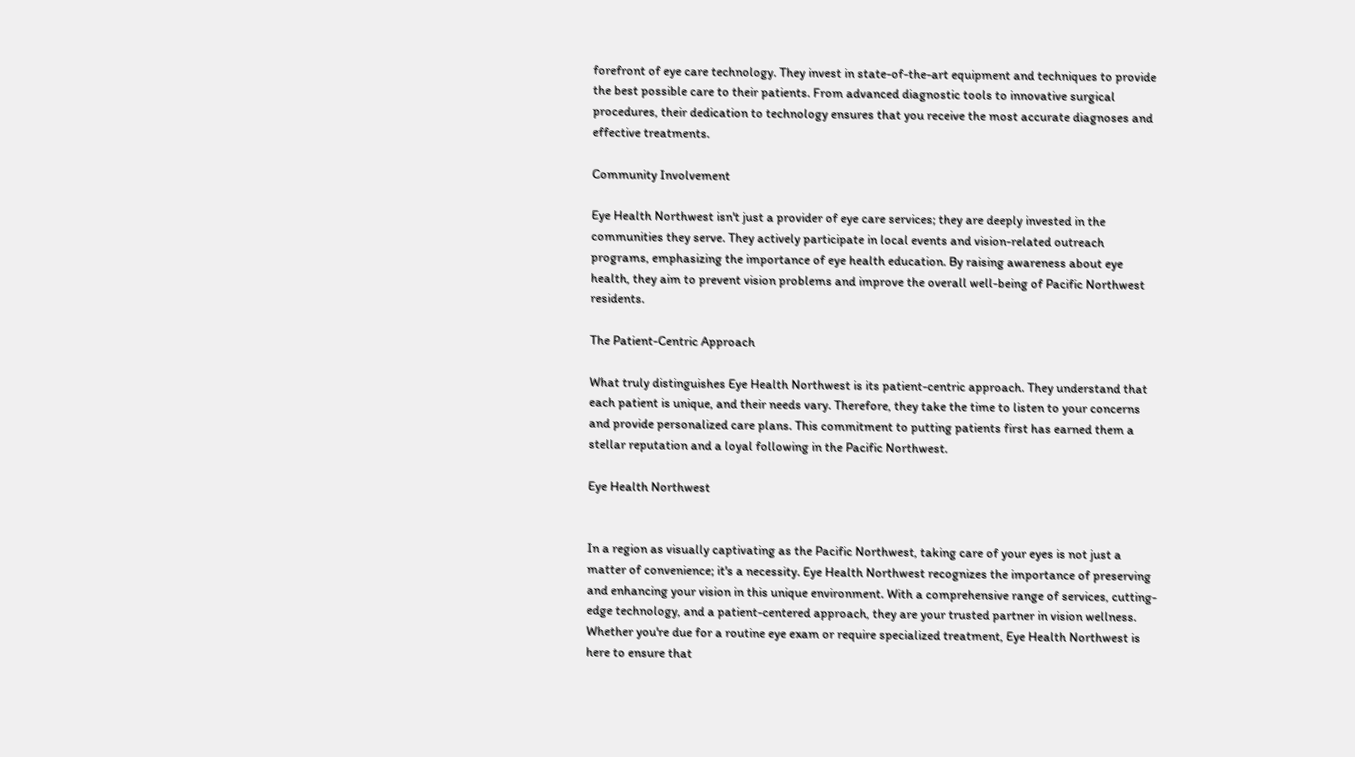forefront of eye care technology. They invest in state-of-the-art equipment and techniques to provide the best possible care to their patients. From advanced diagnostic tools to innovative surgical procedures, their dedication to technology ensures that you receive the most accurate diagnoses and effective treatments.

Community Involvement

Eye Health Northwest isn't just a provider of eye care services; they are deeply invested in the communities they serve. They actively participate in local events and vision-related outreach programs, emphasizing the importance of eye health education. By raising awareness about eye health, they aim to prevent vision problems and improve the overall well-being of Pacific Northwest residents.

The Patient-Centric Approach

What truly distinguishes Eye Health Northwest is its patient-centric approach. They understand that each patient is unique, and their needs vary. Therefore, they take the time to listen to your concerns and provide personalized care plans. This commitment to putting patients first has earned them a stellar reputation and a loyal following in the Pacific Northwest.

Eye Health Northwest


In a region as visually captivating as the Pacific Northwest, taking care of your eyes is not just a matter of convenience; it's a necessity. Eye Health Northwest recognizes the importance of preserving and enhancing your vision in this unique environment. With a comprehensive range of services, cutting-edge technology, and a patient-centered approach, they are your trusted partner in vision wellness. Whether you're due for a routine eye exam or require specialized treatment, Eye Health Northwest is here to ensure that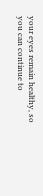your eyes remain healthy, so you can continue to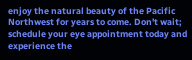enjoy the natural beauty of the Pacific Northwest for years to come. Don't wait; schedule your eye appointment today and experience the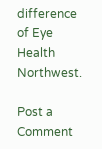difference of Eye Health Northwest.

Post a Comment